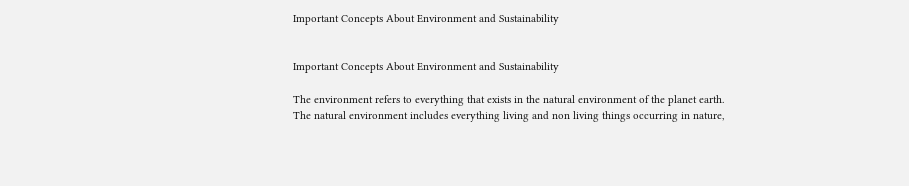Important Concepts About Environment and Sustainability


Important Concepts About Environment and Sustainability

The environment refers to everything that exists in the natural environment of the planet earth. The natural environment includes everything living and non living things occurring in nature,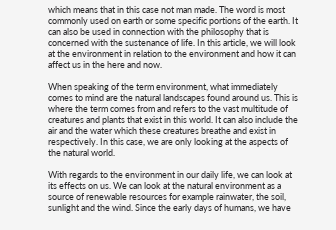which means that in this case not man made. The word is most commonly used on earth or some specific portions of the earth. It can also be used in connection with the philosophy that is concerned with the sustenance of life. In this article, we will look at the environment in relation to the environment and how it can affect us in the here and now.

When speaking of the term environment, what immediately comes to mind are the natural landscapes found around us. This is where the term comes from and refers to the vast multitude of creatures and plants that exist in this world. It can also include the air and the water which these creatures breathe and exist in respectively. In this case, we are only looking at the aspects of the natural world.

With regards to the environment in our daily life, we can look at its effects on us. We can look at the natural environment as a source of renewable resources for example rainwater, the soil, sunlight and the wind. Since the early days of humans, we have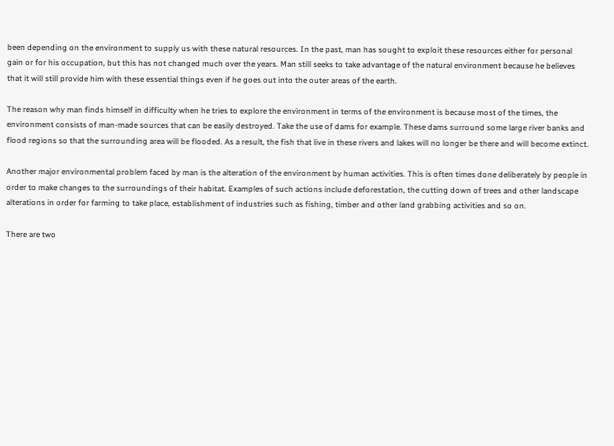been depending on the environment to supply us with these natural resources. In the past, man has sought to exploit these resources either for personal gain or for his occupation, but this has not changed much over the years. Man still seeks to take advantage of the natural environment because he believes that it will still provide him with these essential things even if he goes out into the outer areas of the earth.

The reason why man finds himself in difficulty when he tries to explore the environment in terms of the environment is because most of the times, the environment consists of man-made sources that can be easily destroyed. Take the use of dams for example. These dams surround some large river banks and flood regions so that the surrounding area will be flooded. As a result, the fish that live in these rivers and lakes will no longer be there and will become extinct.

Another major environmental problem faced by man is the alteration of the environment by human activities. This is often times done deliberately by people in order to make changes to the surroundings of their habitat. Examples of such actions include deforestation, the cutting down of trees and other landscape alterations in order for farming to take place, establishment of industries such as fishing, timber and other land grabbing activities and so on.

There are two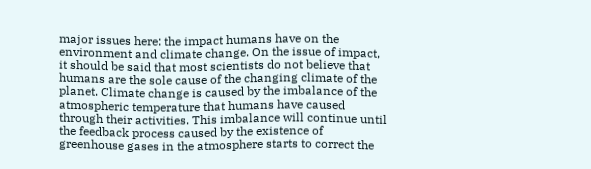major issues here: the impact humans have on the environment and climate change. On the issue of impact, it should be said that most scientists do not believe that humans are the sole cause of the changing climate of the planet. Climate change is caused by the imbalance of the atmospheric temperature that humans have caused through their activities. This imbalance will continue until the feedback process caused by the existence of greenhouse gases in the atmosphere starts to correct the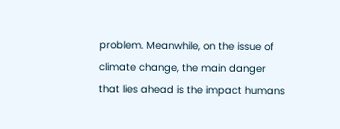problem. Meanwhile, on the issue of climate change, the main danger that lies ahead is the impact humans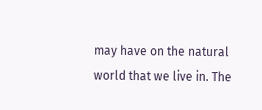may have on the natural world that we live in. The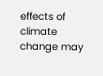effects of climate change may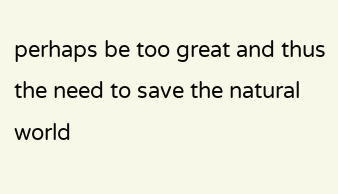perhaps be too great and thus the need to save the natural world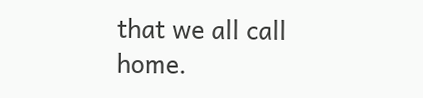that we all call home.